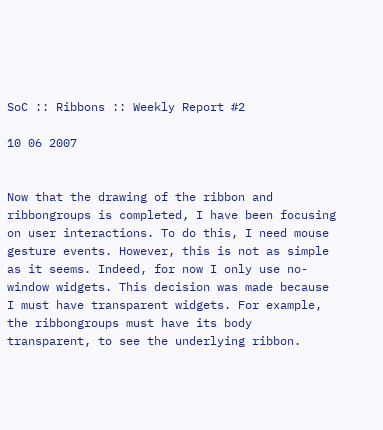SoC :: Ribbons :: Weekly Report #2

10 06 2007


Now that the drawing of the ribbon and ribbongroups is completed, I have been focusing on user interactions. To do this, I need mouse gesture events. However, this is not as simple as it seems. Indeed, for now I only use no-window widgets. This decision was made because I must have transparent widgets. For example, the ribbongroups must have its body transparent, to see the underlying ribbon.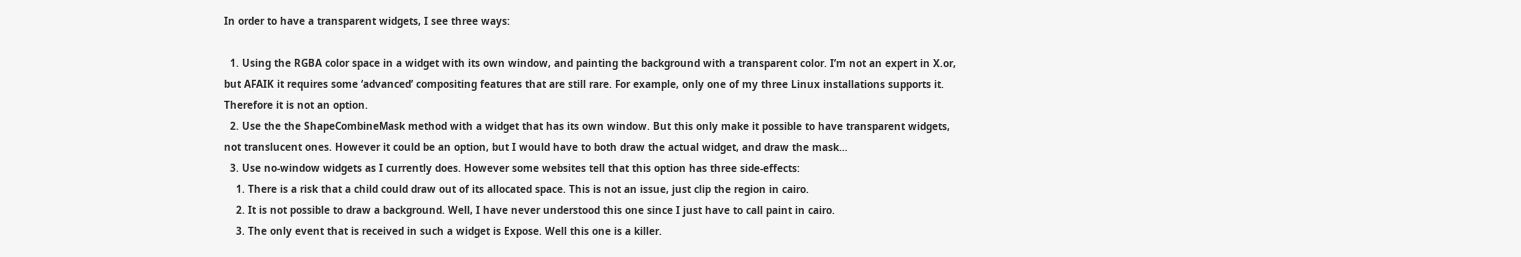In order to have a transparent widgets, I see three ways:

  1. Using the RGBA color space in a widget with its own window, and painting the background with a transparent color. I’m not an expert in X.or, but AFAIK it requires some ‘advanced’ compositing features that are still rare. For example, only one of my three Linux installations supports it. Therefore it is not an option.
  2. Use the the ShapeCombineMask method with a widget that has its own window. But this only make it possible to have transparent widgets, not translucent ones. However it could be an option, but I would have to both draw the actual widget, and draw the mask…
  3. Use no-window widgets as I currently does. However some websites tell that this option has three side-effects:
    1. There is a risk that a child could draw out of its allocated space. This is not an issue, just clip the region in cairo.
    2. It is not possible to draw a background. Well, I have never understood this one since I just have to call paint in cairo.
    3. The only event that is received in such a widget is Expose. Well this one is a killer.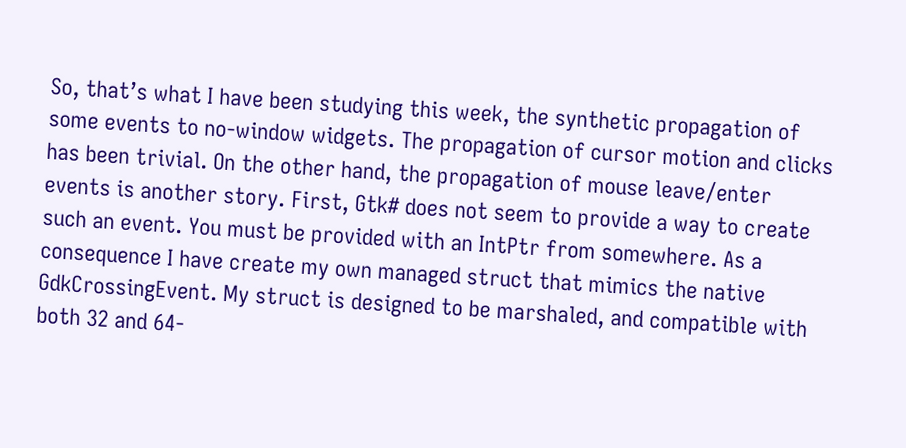So, that’s what I have been studying this week, the synthetic propagation of some events to no-window widgets. The propagation of cursor motion and clicks has been trivial. On the other hand, the propagation of mouse leave/enter events is another story. First, Gtk# does not seem to provide a way to create such an event. You must be provided with an IntPtr from somewhere. As a consequence I have create my own managed struct that mimics the native GdkCrossingEvent. My struct is designed to be marshaled, and compatible with both 32 and 64-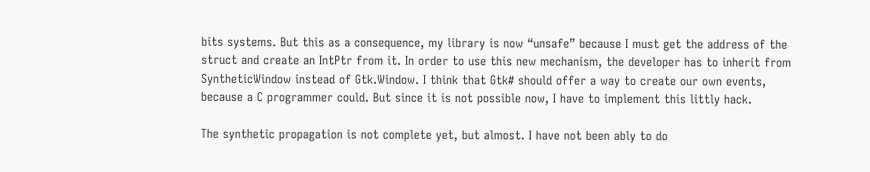bits systems. But this as a consequence, my library is now “unsafe” because I must get the address of the struct and create an IntPtr from it. In order to use this new mechanism, the developer has to inherit from SyntheticWindow instead of Gtk.Window. I think that Gtk# should offer a way to create our own events, because a C programmer could. But since it is not possible now, I have to implement this littly hack.

The synthetic propagation is not complete yet, but almost. I have not been ably to do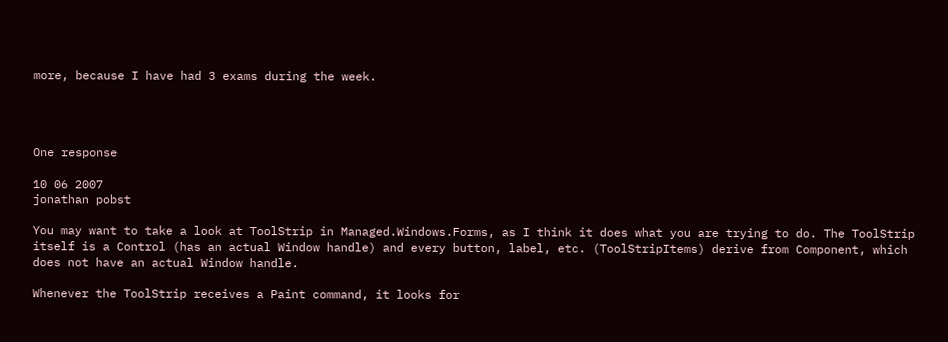more, because I have had 3 exams during the week.




One response

10 06 2007
jonathan pobst

You may want to take a look at ToolStrip in Managed.Windows.Forms, as I think it does what you are trying to do. The ToolStrip itself is a Control (has an actual Window handle) and every button, label, etc. (ToolStripItems) derive from Component, which does not have an actual Window handle.

Whenever the ToolStrip receives a Paint command, it looks for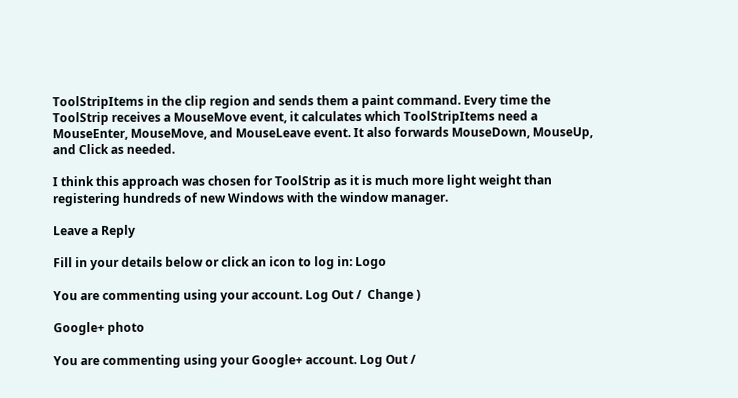ToolStripItems in the clip region and sends them a paint command. Every time the ToolStrip receives a MouseMove event, it calculates which ToolStripItems need a MouseEnter, MouseMove, and MouseLeave event. It also forwards MouseDown, MouseUp, and Click as needed.

I think this approach was chosen for ToolStrip as it is much more light weight than registering hundreds of new Windows with the window manager.

Leave a Reply

Fill in your details below or click an icon to log in: Logo

You are commenting using your account. Log Out /  Change )

Google+ photo

You are commenting using your Google+ account. Log Out /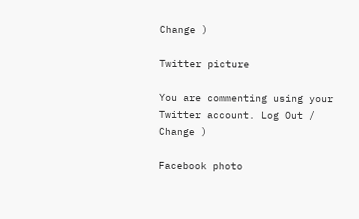Change )

Twitter picture

You are commenting using your Twitter account. Log Out /  Change )

Facebook photo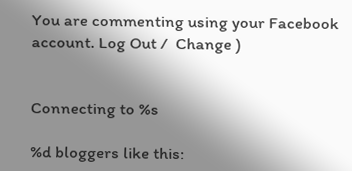You are commenting using your Facebook account. Log Out /  Change )


Connecting to %s

%d bloggers like this: